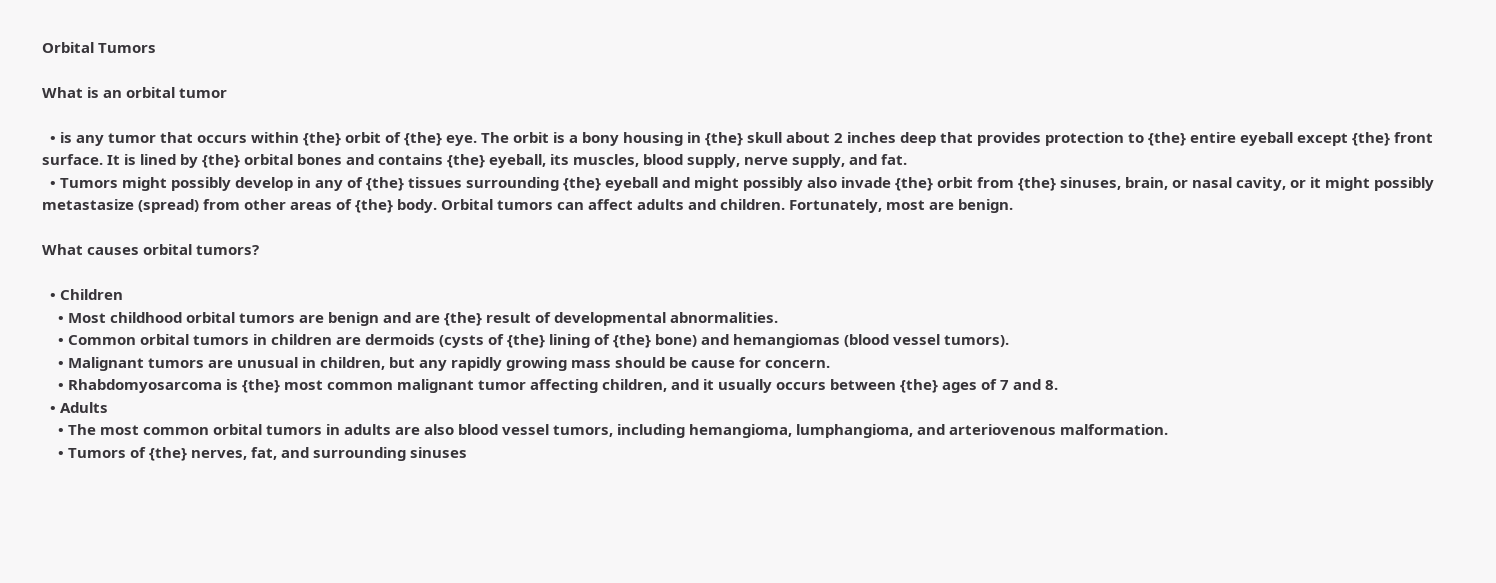Orbital Tumors

What is an orbital tumor

  • is any tumor that occurs within {the} orbit of {the} eye. The orbit is a bony housing in {the} skull about 2 inches deep that provides protection to {the} entire eyeball except {the} front surface. It is lined by {the} orbital bones and contains {the} eyeball, its muscles, blood supply, nerve supply, and fat.
  • Tumors might possibly develop in any of {the} tissues surrounding {the} eyeball and might possibly also invade {the} orbit from {the} sinuses, brain, or nasal cavity, or it might possibly metastasize (spread) from other areas of {the} body. Orbital tumors can affect adults and children. Fortunately, most are benign.

What causes orbital tumors?

  • Children
    • Most childhood orbital tumors are benign and are {the} result of developmental abnormalities.
    • Common orbital tumors in children are dermoids (cysts of {the} lining of {the} bone) and hemangiomas (blood vessel tumors).
    • Malignant tumors are unusual in children, but any rapidly growing mass should be cause for concern.
    • Rhabdomyosarcoma is {the} most common malignant tumor affecting children, and it usually occurs between {the} ages of 7 and 8.
  • Adults
    • The most common orbital tumors in adults are also blood vessel tumors, including hemangioma, lumphangioma, and arteriovenous malformation.
    • Tumors of {the} nerves, fat, and surrounding sinuses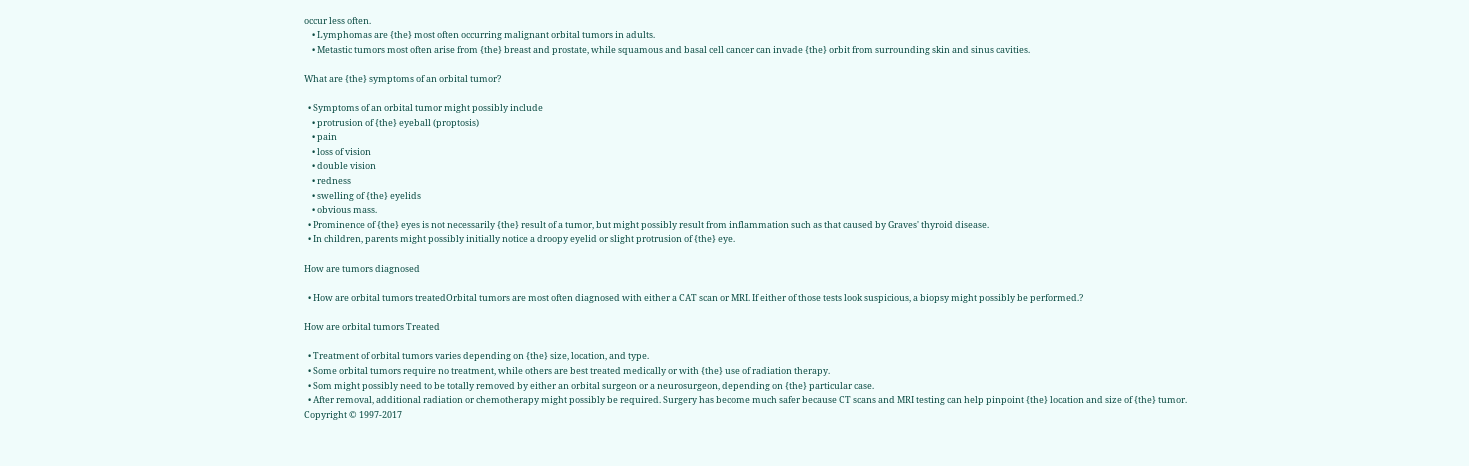occur less often.
    • Lymphomas are {the} most often occurring malignant orbital tumors in adults.
    • Metastic tumors most often arise from {the} breast and prostate, while squamous and basal cell cancer can invade {the} orbit from surrounding skin and sinus cavities.

What are {the} symptoms of an orbital tumor?

  • Symptoms of an orbital tumor might possibly include
    • protrusion of {the} eyeball (proptosis)
    • pain
    • loss of vision
    • double vision
    • redness
    • swelling of {the} eyelids
    • obvious mass.
  • Prominence of {the} eyes is not necessarily {the} result of a tumor, but might possibly result from inflammation such as that caused by Graves' thyroid disease.
  • In children, parents might possibly initially notice a droopy eyelid or slight protrusion of {the} eye.

How are tumors diagnosed

  • How are orbital tumors treatedOrbital tumors are most often diagnosed with either a CAT scan or MRI. If either of those tests look suspicious, a biopsy might possibly be performed.?

How are orbital tumors Treated

  • Treatment of orbital tumors varies depending on {the} size, location, and type.
  • Some orbital tumors require no treatment, while others are best treated medically or with {the} use of radiation therapy.
  • Som might possibly need to be totally removed by either an orbital surgeon or a neurosurgeon, depending on {the} particular case.
  • After removal, additional radiation or chemotherapy might possibly be required. Surgery has become much safer because CT scans and MRI testing can help pinpoint {the} location and size of {the} tumor.
Copyright © 1997-2017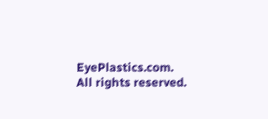EyePlastics.com. All rights reserved.